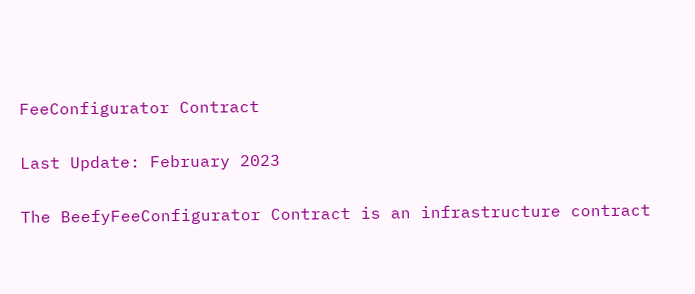FeeConfigurator Contract

Last Update: February 2023

The BeefyFeeConfigurator Contract is an infrastructure contract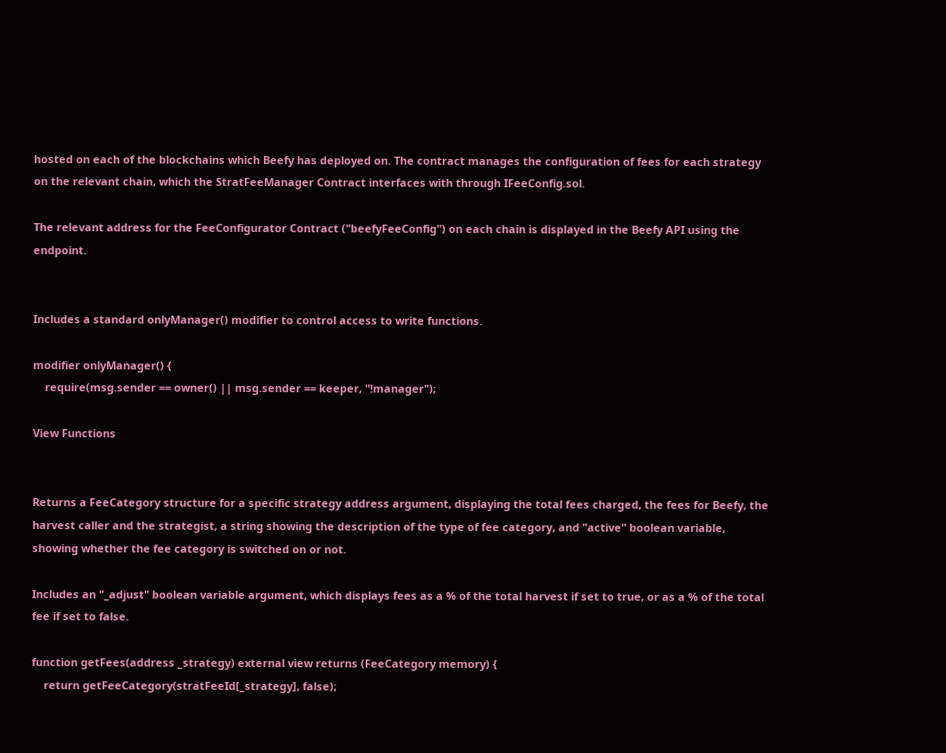hosted on each of the blockchains which Beefy has deployed on. The contract manages the configuration of fees for each strategy on the relevant chain, which the StratFeeManager Contract interfaces with through IFeeConfig.sol.

The relevant address for the FeeConfigurator Contract ("beefyFeeConfig") on each chain is displayed in the Beefy API using the endpoint.


Includes a standard onlyManager() modifier to control access to write functions.

modifier onlyManager() {
    require(msg.sender == owner() || msg.sender == keeper, "!manager");

View Functions


Returns a FeeCategory structure for a specific strategy address argument, displaying the total fees charged, the fees for Beefy, the harvest caller and the strategist, a string showing the description of the type of fee category, and "active" boolean variable, showing whether the fee category is switched on or not.

Includes an "_adjust" boolean variable argument, which displays fees as a % of the total harvest if set to true, or as a % of the total fee if set to false.

function getFees(address _strategy) external view returns (FeeCategory memory) {
    return getFeeCategory(stratFeeId[_strategy], false);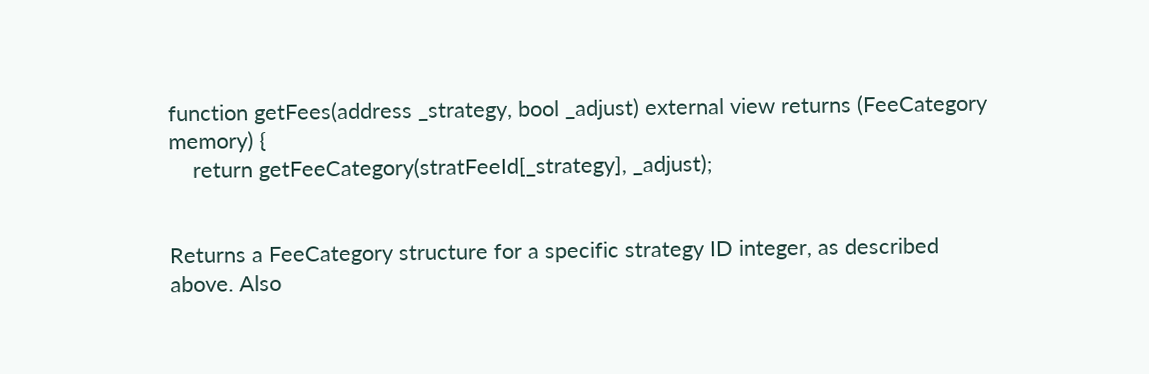function getFees(address _strategy, bool _adjust) external view returns (FeeCategory memory) {
    return getFeeCategory(stratFeeId[_strategy], _adjust);


Returns a FeeCategory structure for a specific strategy ID integer, as described above. Also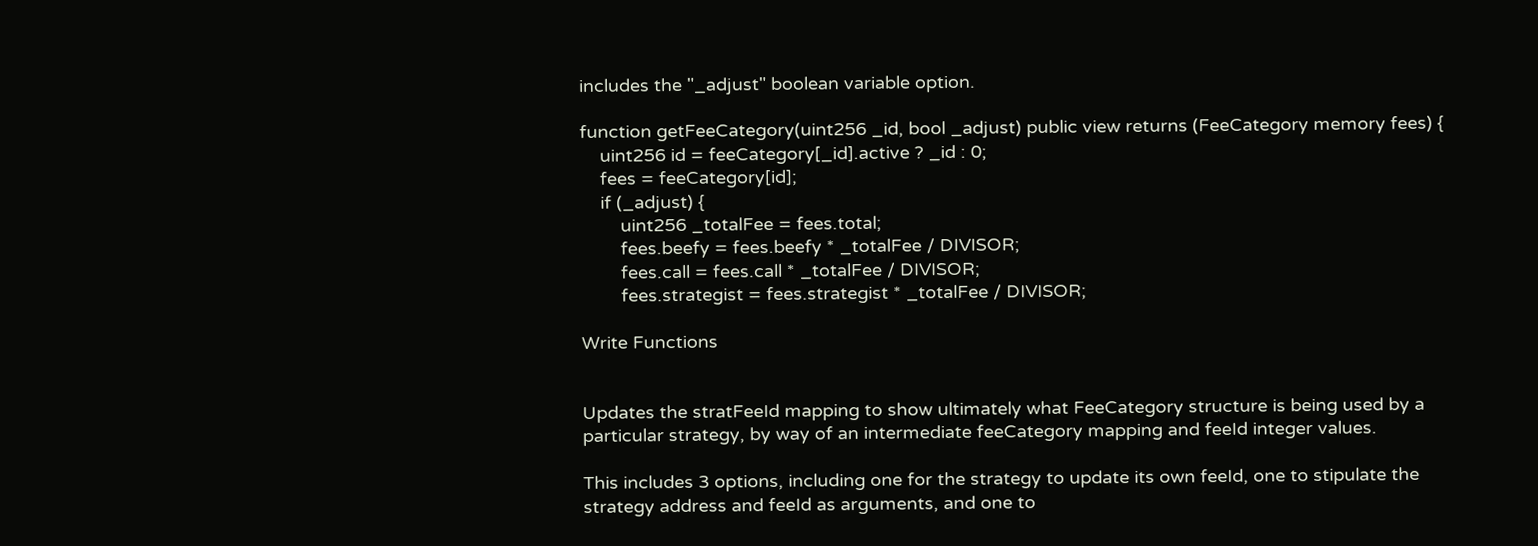includes the "_adjust" boolean variable option.

function getFeeCategory(uint256 _id, bool _adjust) public view returns (FeeCategory memory fees) {
    uint256 id = feeCategory[_id].active ? _id : 0;
    fees = feeCategory[id];
    if (_adjust) {
        uint256 _totalFee = fees.total;
        fees.beefy = fees.beefy * _totalFee / DIVISOR;
        fees.call = fees.call * _totalFee / DIVISOR;
        fees.strategist = fees.strategist * _totalFee / DIVISOR;

Write Functions


Updates the stratFeeId mapping to show ultimately what FeeCategory structure is being used by a particular strategy, by way of an intermediate feeCategory mapping and feeId integer values.

This includes 3 options, including one for the strategy to update its own feeId, one to stipulate the strategy address and feeId as arguments, and one to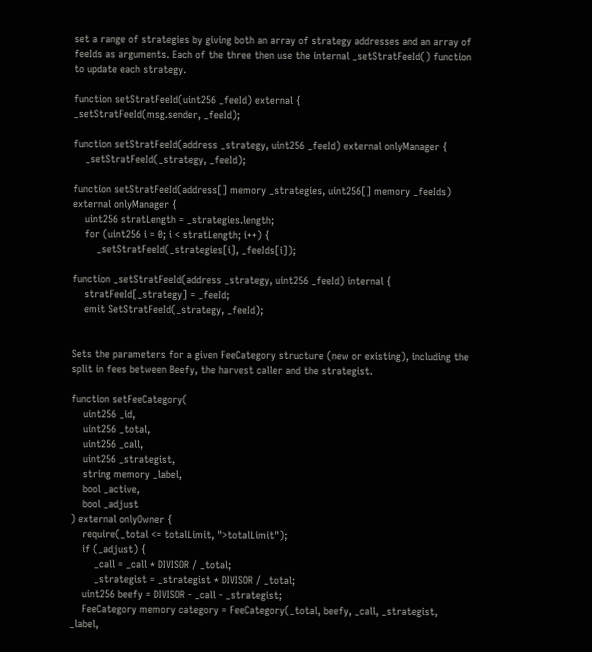set a range of strategies by giving both an array of strategy addresses and an array of feeIds as arguments. Each of the three then use the internal _setStratFeeId() function to update each strategy.

function setStratFeeId(uint256 _feeId) external {
_setStratFeeId(msg.sender, _feeId);

function setStratFeeId(address _strategy, uint256 _feeId) external onlyManager {
    _setStratFeeId(_strategy, _feeId);

function setStratFeeId(address[] memory _strategies, uint256[] memory _feeIds) external onlyManager {
    uint256 stratLength = _strategies.length;
    for (uint256 i = 0; i < stratLength; i++) {
        _setStratFeeId(_strategies[i], _feeIds[i]);

function _setStratFeeId(address _strategy, uint256 _feeId) internal {
    stratFeeId[_strategy] = _feeId;
    emit SetStratFeeId(_strategy, _feeId);


Sets the parameters for a given FeeCategory structure (new or existing), including the split in fees between Beefy, the harvest caller and the strategist.

function setFeeCategory(
    uint256 _id,
    uint256 _total,
    uint256 _call,
    uint256 _strategist,
    string memory _label,
    bool _active,
    bool _adjust
) external onlyOwner {
    require(_total <= totalLimit, ">totalLimit");
    if (_adjust) {
        _call = _call * DIVISOR / _total;
        _strategist = _strategist * DIVISOR / _total;
    uint256 beefy = DIVISOR - _call - _strategist;
    FeeCategory memory category = FeeCategory(_total, beefy, _call, _strategist, _label,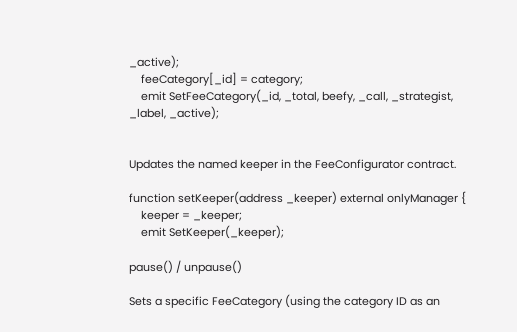_active);
    feeCategory[_id] = category;
    emit SetFeeCategory(_id, _total, beefy, _call, _strategist, _label, _active);


Updates the named keeper in the FeeConfigurator contract.

function setKeeper(address _keeper) external onlyManager {
    keeper = _keeper;
    emit SetKeeper(_keeper);

pause() / unpause()

Sets a specific FeeCategory (using the category ID as an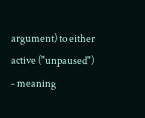argument) to either active ("unpaused") - meaning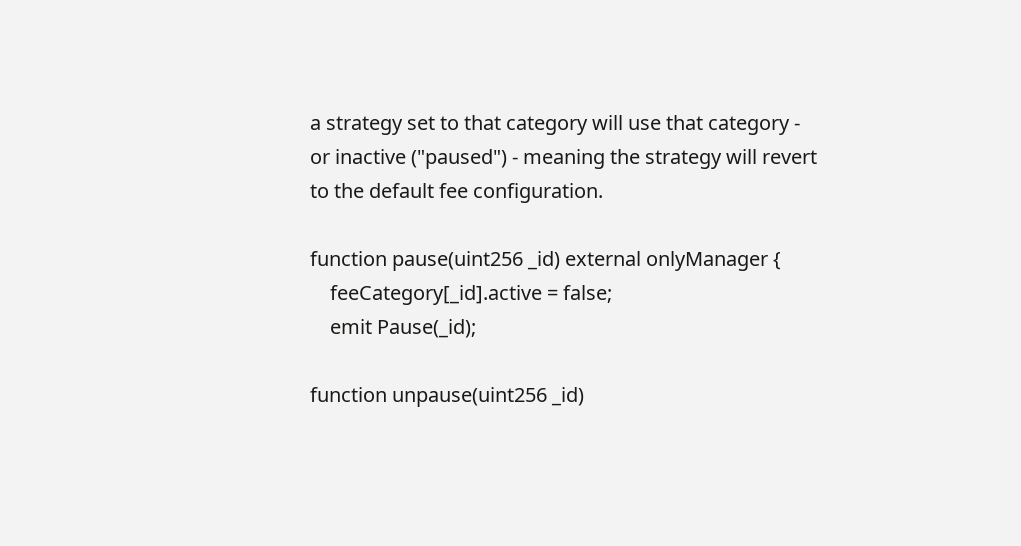a strategy set to that category will use that category - or inactive ("paused") - meaning the strategy will revert to the default fee configuration.

function pause(uint256 _id) external onlyManager {
    feeCategory[_id].active = false;
    emit Pause(_id);

function unpause(uint256 _id)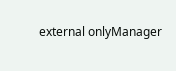external onlyManager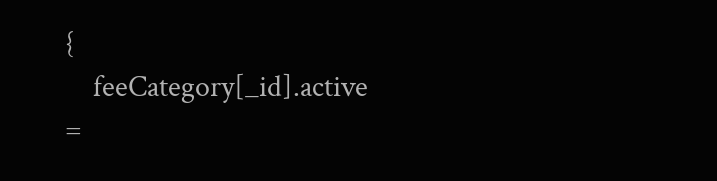{
    feeCategory[_id].active =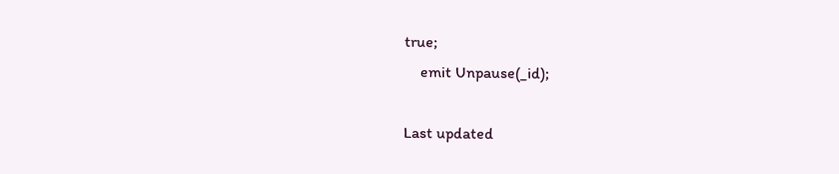true;
    emit Unpause(_id);

Last updated